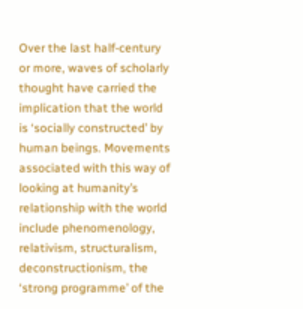Over the last half-century or more, waves of scholarly thought have carried the implication that the world is ‘socially constructed’ by human beings. Movements associated with this way of looking at humanity’s relationship with the world include phenomenology, relativism, structuralism, deconstructionism, the ‘strong programme’ of the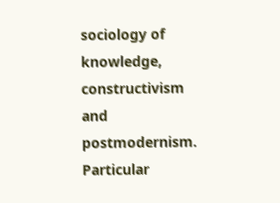sociology of knowledge, constructivism and postmodernism. Particular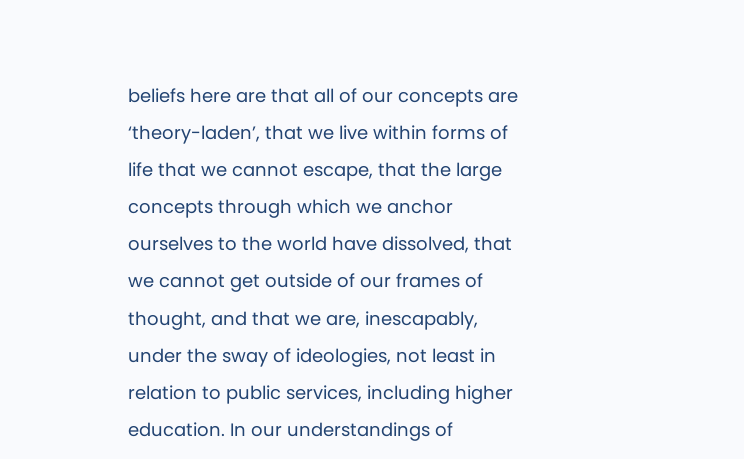beliefs here are that all of our concepts are ‘theory-laden’, that we live within forms of life that we cannot escape, that the large concepts through which we anchor ourselves to the world have dissolved, that we cannot get outside of our frames of thought, and that we are, inescapably, under the sway of ideologies, not least in relation to public services, including higher education. In our understandings of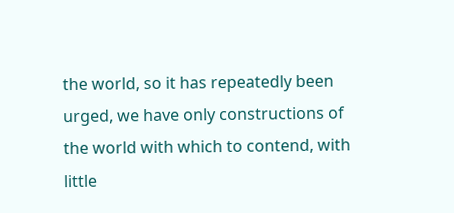the world, so it has repeatedly been urged, we have only constructions of the world with which to contend, with little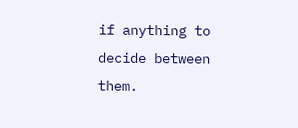if anything to decide between them.